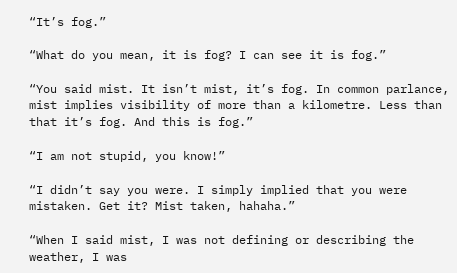“It’s fog.”

“What do you mean, it is fog? I can see it is fog.”

“You said mist. It isn’t mist, it’s fog. In common parlance, mist implies visibility of more than a kilometre. Less than that it’s fog. And this is fog.”

“I am not stupid, you know!”

“I didn’t say you were. I simply implied that you were mistaken. Get it? Mist taken, hahaha.”

“When I said mist, I was not defining or describing the weather, I was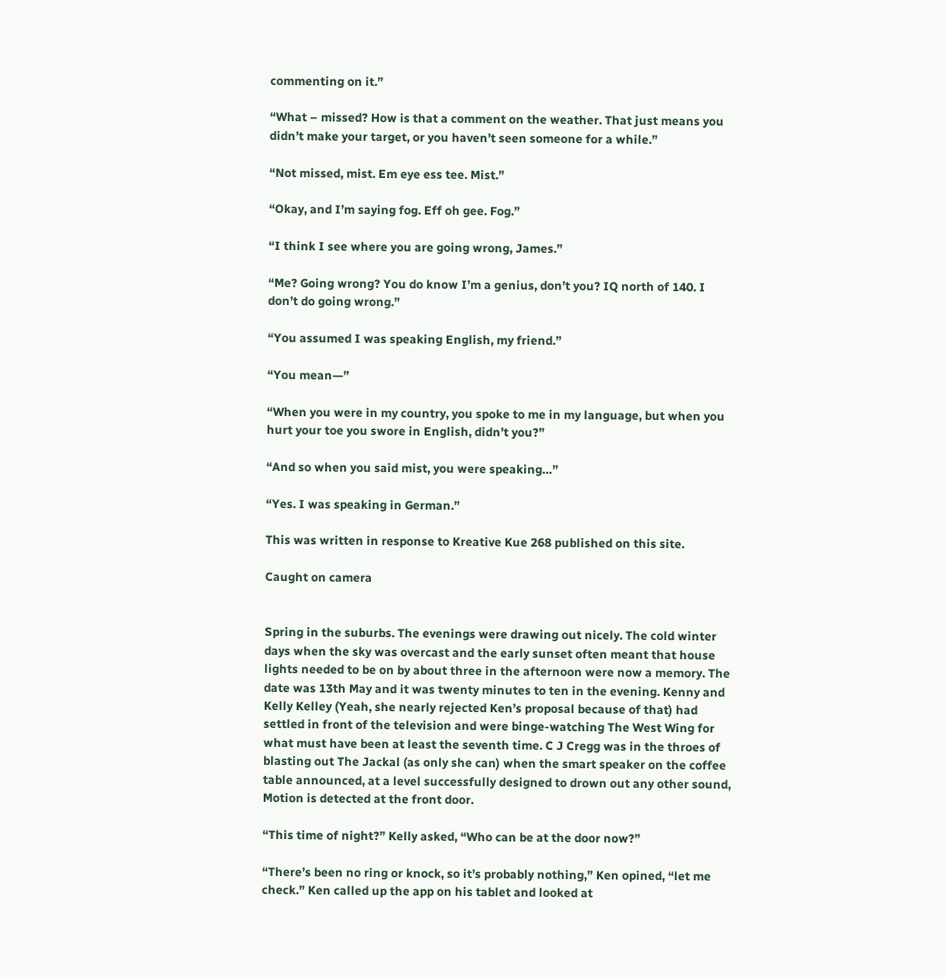commenting on it.”

“What – missed? How is that a comment on the weather. That just means you didn’t make your target, or you haven’t seen someone for a while.”

“Not missed, mist. Em eye ess tee. Mist.”

“Okay, and I’m saying fog. Eff oh gee. Fog.”

“I think I see where you are going wrong, James.”

“Me? Going wrong? You do know I’m a genius, don’t you? IQ north of 140. I don’t do going wrong.”

“You assumed I was speaking English, my friend.”

“You mean—”

“When you were in my country, you spoke to me in my language, but when you hurt your toe you swore in English, didn’t you?”

“And so when you said mist, you were speaking…”

“Yes. I was speaking in German.”

This was written in response to Kreative Kue 268 published on this site.

Caught on camera


Spring in the suburbs. The evenings were drawing out nicely. The cold winter days when the sky was overcast and the early sunset often meant that house lights needed to be on by about three in the afternoon were now a memory. The date was 13th May and it was twenty minutes to ten in the evening. Kenny and Kelly Kelley (Yeah, she nearly rejected Ken’s proposal because of that) had settled in front of the television and were binge-watching The West Wing for what must have been at least the seventh time. C J Cregg was in the throes of blasting out The Jackal (as only she can) when the smart speaker on the coffee table announced, at a level successfully designed to drown out any other sound, Motion is detected at the front door.

“This time of night?” Kelly asked, “Who can be at the door now?”

“There’s been no ring or knock, so it’s probably nothing,” Ken opined, “let me check.” Ken called up the app on his tablet and looked at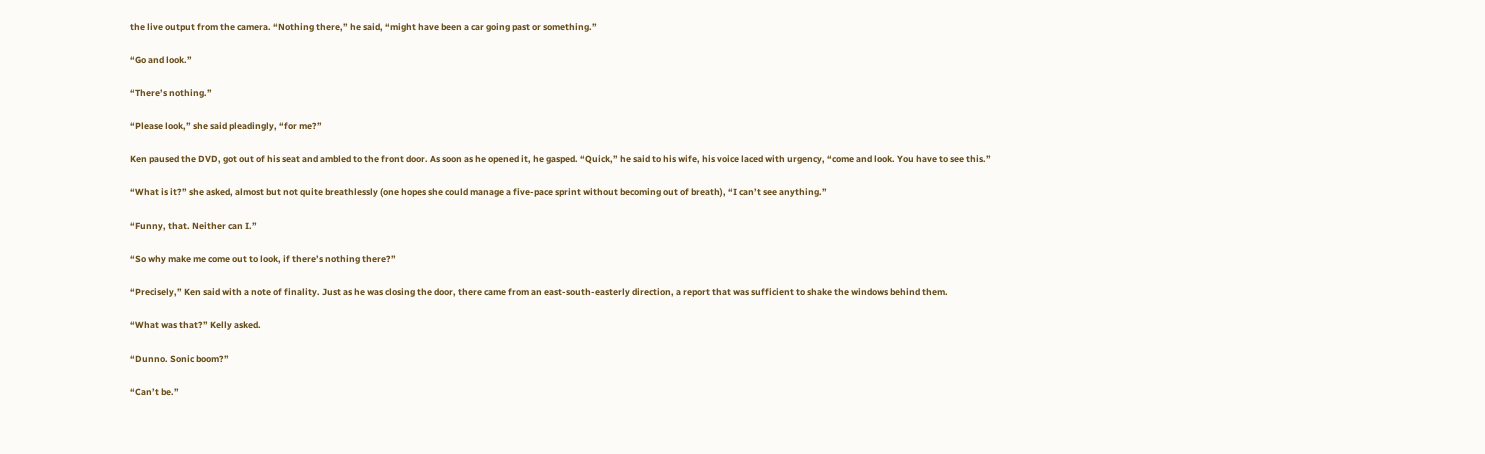the live output from the camera. “Nothing there,” he said, “might have been a car going past or something.”

“Go and look.”

“There’s nothing.”

“Please look,” she said pleadingly, “for me?”

Ken paused the DVD, got out of his seat and ambled to the front door. As soon as he opened it, he gasped. “Quick,” he said to his wife, his voice laced with urgency, “come and look. You have to see this.”

“What is it?” she asked, almost but not quite breathlessly (one hopes she could manage a five-pace sprint without becoming out of breath), “I can’t see anything.”

“Funny, that. Neither can I.”

“So why make me come out to look, if there’s nothing there?”

“Precisely,” Ken said with a note of finality. Just as he was closing the door, there came from an east-south-easterly direction, a report that was sufficient to shake the windows behind them.

“What was that?” Kelly asked.

“Dunno. Sonic boom?”

“Can’t be.”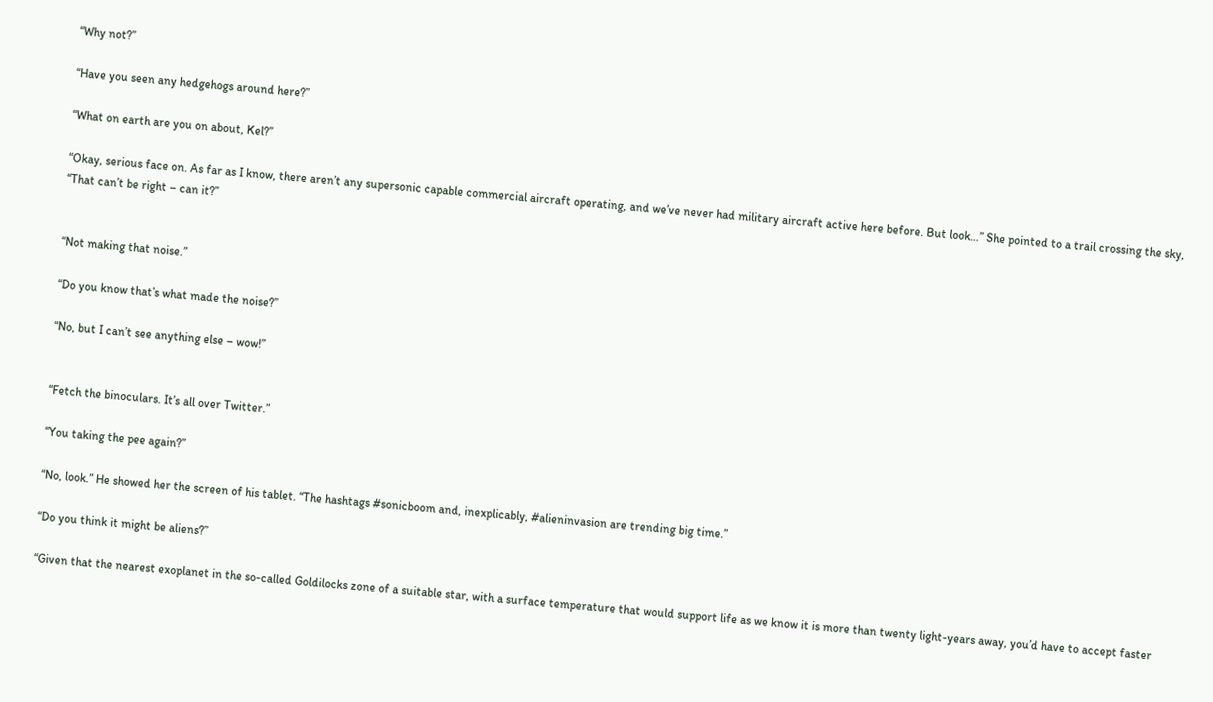“Why not?”

“Have you seen any hedgehogs around here?”

“What on earth are you on about, Kel?”

“Okay, serious face on. As far as I know, there aren’t any supersonic capable commercial aircraft operating, and we’ve never had military aircraft active here before. But look…” She pointed to a trail crossing the sky, “That can’t be right – can it?”


“Not making that noise.”

“Do you know that’s what made the noise?”

“No, but I can’t see anything else – wow!”


“Fetch the binoculars. It’s all over Twitter.”

“You taking the pee again?”

“No, look.” He showed her the screen of his tablet. “The hashtags #sonicboom and, inexplicably, #alieninvasion are trending big time.”

“Do you think it might be aliens?”

“Given that the nearest exoplanet in the so-called Goldilocks zone of a suitable star, with a surface temperature that would support life as we know it is more than twenty light-years away, you’d have to accept faster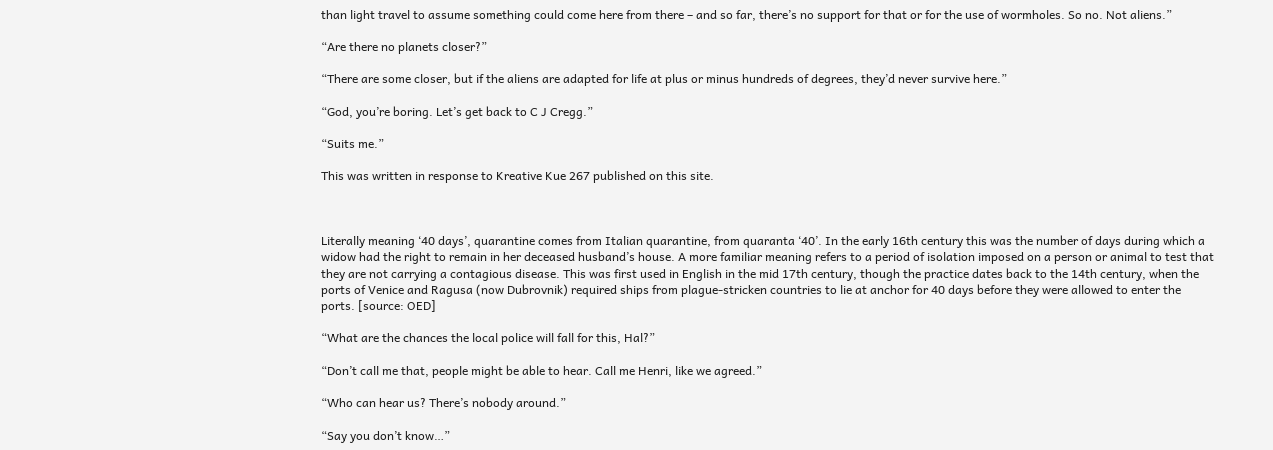than light travel to assume something could come here from there – and so far, there’s no support for that or for the use of wormholes. So no. Not aliens.”

“Are there no planets closer?”

“There are some closer, but if the aliens are adapted for life at plus or minus hundreds of degrees, they’d never survive here.”

“God, you’re boring. Let’s get back to C J Cregg.”

“Suits me.”

This was written in response to Kreative Kue 267 published on this site.



Literally meaning ‘40 days’, quarantine comes from Italian quarantine, from quaranta ‘40’. In the early 16th century this was the number of days during which a widow had the right to remain in her deceased husband’s house. A more familiar meaning refers to a period of isolation imposed on a person or animal to test that they are not carrying a contagious disease. This was first used in English in the mid 17th century, though the practice dates back to the 14th century, when the ports of Venice and Ragusa (now Dubrovnik) required ships from plague-stricken countries to lie at anchor for 40 days before they were allowed to enter the ports. [source: OED]

“What are the chances the local police will fall for this, Hal?”

“Don’t call me that, people might be able to hear. Call me Henri, like we agreed.”

“Who can hear us? There’s nobody around.”

“Say you don’t know…”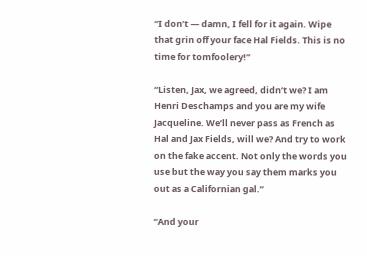“I don’t — damn, I fell for it again. Wipe that grin off your face Hal Fields. This is no time for tomfoolery!”

“Listen, Jax, we agreed, didn’t we? I am Henri Deschamps and you are my wife Jacqueline. We’ll never pass as French as Hal and Jax Fields, will we? And try to work on the fake accent. Not only the words you use but the way you say them marks you out as a Californian gal.”

“And your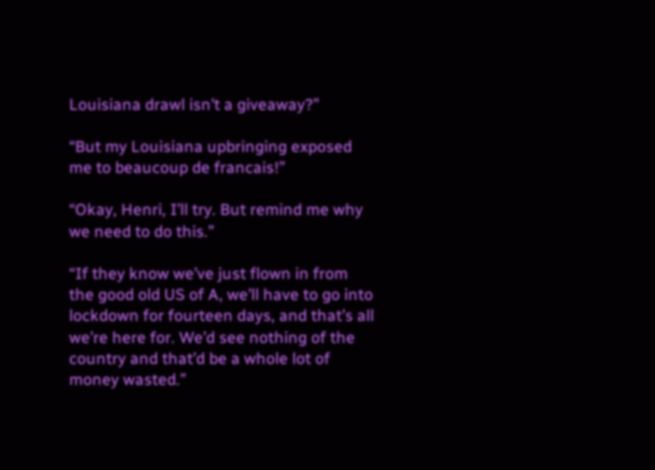Louisiana drawl isn’t a giveaway?”

“But my Louisiana upbringing exposed me to beaucoup de francais!”

“Okay, Henri, I’ll try. But remind me why we need to do this.”

“If they know we’ve just flown in from the good old US of A, we’ll have to go into lockdown for fourteen days, and that’s all we’re here for. We’d see nothing of the country and that’d be a whole lot of money wasted.”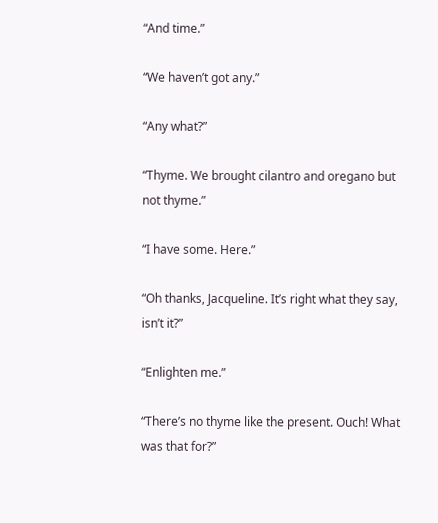“And time.”

“We haven’t got any.”

“Any what?”

“Thyme. We brought cilantro and oregano but not thyme.”

“I have some. Here.”

“Oh thanks, Jacqueline. It’s right what they say, isn’t it?”

“Enlighten me.”

“There’s no thyme like the present. Ouch! What was that for?”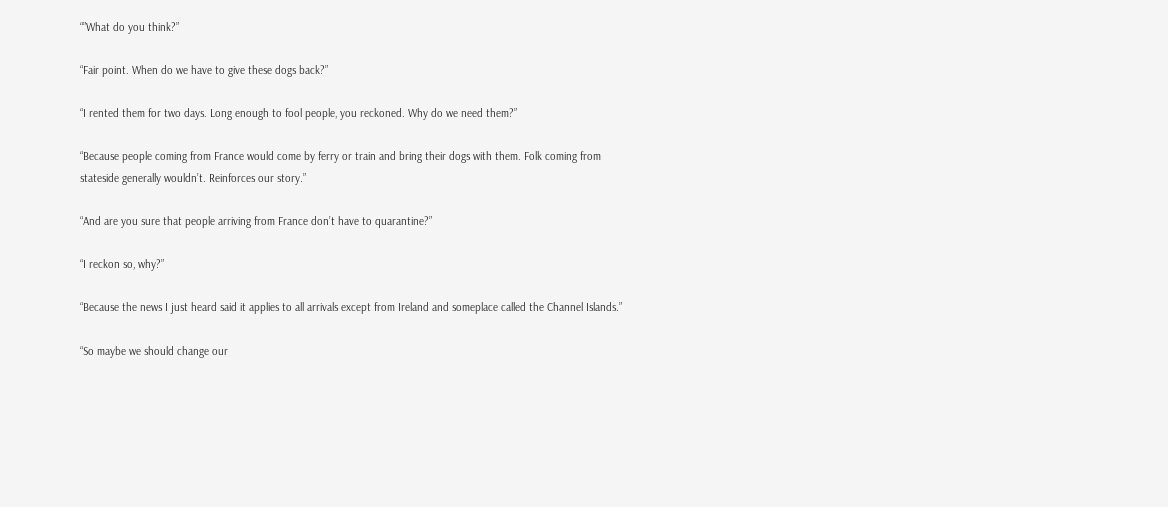“”What do you think?”

“Fair point. When do we have to give these dogs back?”

“I rented them for two days. Long enough to fool people, you reckoned. Why do we need them?”

“Because people coming from France would come by ferry or train and bring their dogs with them. Folk coming from stateside generally wouldn’t. Reinforces our story.”

“And are you sure that people arriving from France don’t have to quarantine?”

“I reckon so, why?”

“Because the news I just heard said it applies to all arrivals except from Ireland and someplace called the Channel Islands.”

“So maybe we should change our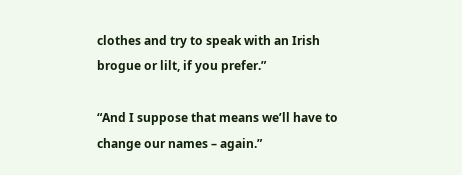clothes and try to speak with an Irish brogue or lilt, if you prefer.”

“And I suppose that means we’ll have to change our names – again.”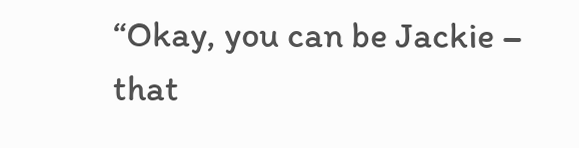“Okay, you can be Jackie – that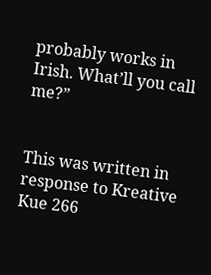probably works in Irish. What’ll you call me?”


This was written in response to Kreative Kue 266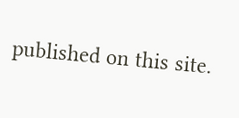published on this site.